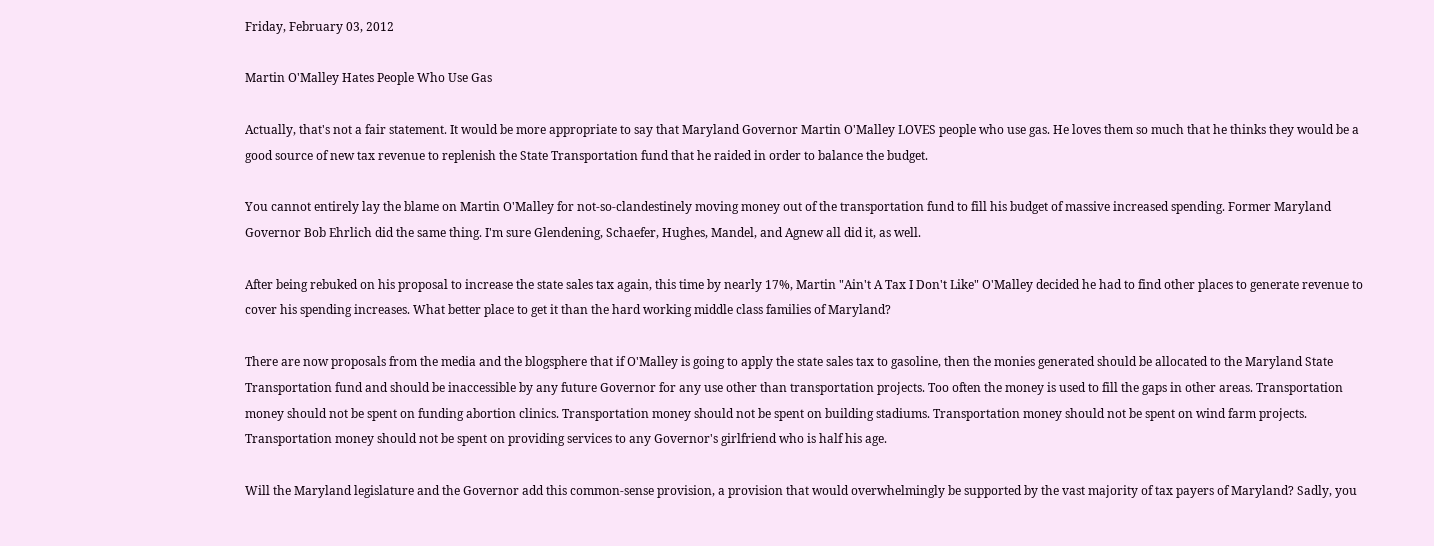Friday, February 03, 2012

Martin O'Malley Hates People Who Use Gas

Actually, that's not a fair statement. It would be more appropriate to say that Maryland Governor Martin O'Malley LOVES people who use gas. He loves them so much that he thinks they would be a good source of new tax revenue to replenish the State Transportation fund that he raided in order to balance the budget.

You cannot entirely lay the blame on Martin O'Malley for not-so-clandestinely moving money out of the transportation fund to fill his budget of massive increased spending. Former Maryland Governor Bob Ehrlich did the same thing. I'm sure Glendening, Schaefer, Hughes, Mandel, and Agnew all did it, as well.

After being rebuked on his proposal to increase the state sales tax again, this time by nearly 17%, Martin "Ain't A Tax I Don't Like" O'Malley decided he had to find other places to generate revenue to cover his spending increases. What better place to get it than the hard working middle class families of Maryland?

There are now proposals from the media and the blogsphere that if O'Malley is going to apply the state sales tax to gasoline, then the monies generated should be allocated to the Maryland State Transportation fund and should be inaccessible by any future Governor for any use other than transportation projects. Too often the money is used to fill the gaps in other areas. Transportation money should not be spent on funding abortion clinics. Transportation money should not be spent on building stadiums. Transportation money should not be spent on wind farm projects. Transportation money should not be spent on providing services to any Governor's girlfriend who is half his age.

Will the Maryland legislature and the Governor add this common-sense provision, a provision that would overwhelmingly be supported by the vast majority of tax payers of Maryland? Sadly, you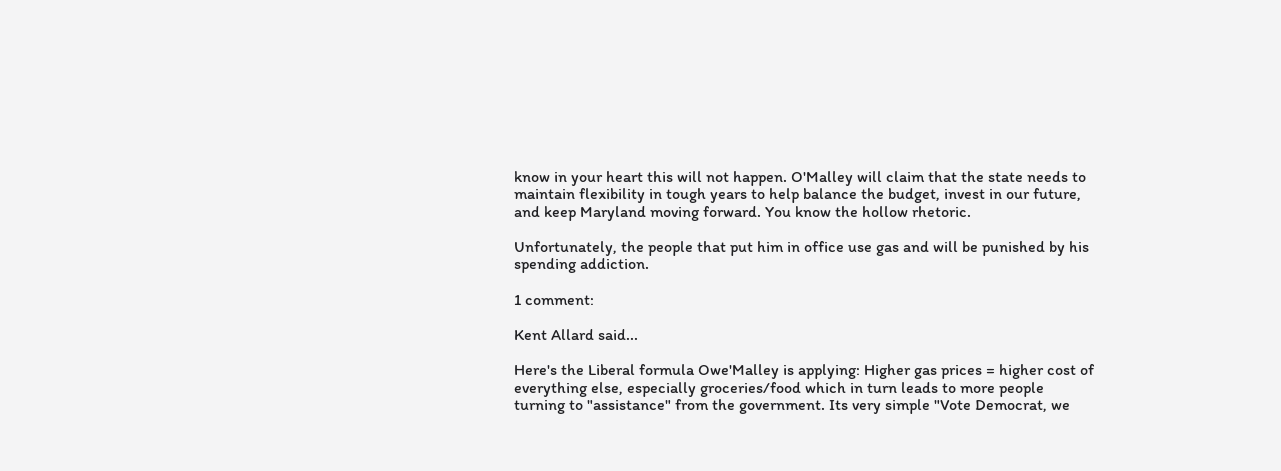know in your heart this will not happen. O'Malley will claim that the state needs to maintain flexibility in tough years to help balance the budget, invest in our future, and keep Maryland moving forward. You know the hollow rhetoric.

Unfortunately, the people that put him in office use gas and will be punished by his spending addiction.

1 comment:

Kent Allard said...

Here's the Liberal formula Owe'Malley is applying: Higher gas prices = higher cost of everything else, especially groceries/food which in turn leads to more people turning to "assistance" from the government. Its very simple "Vote Democrat, we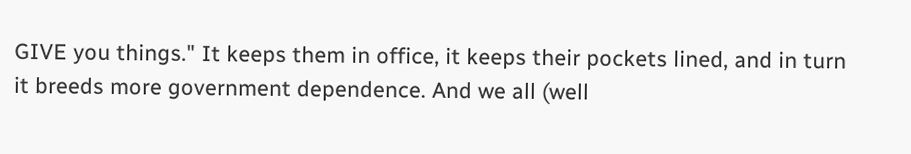GIVE you things." It keeps them in office, it keeps their pockets lined, and in turn it breeds more government dependence. And we all (well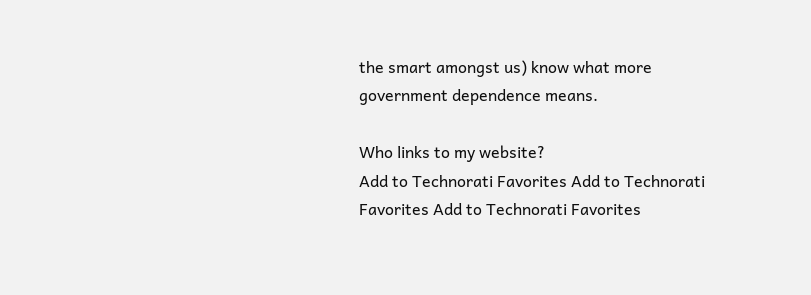the smart amongst us) know what more government dependence means.

Who links to my website?
Add to Technorati Favorites Add to Technorati Favorites Add to Technorati Favorites